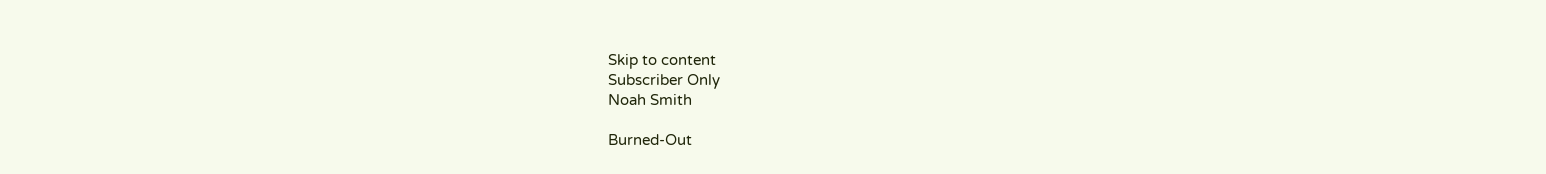Skip to content
Subscriber Only
Noah Smith

Burned-Out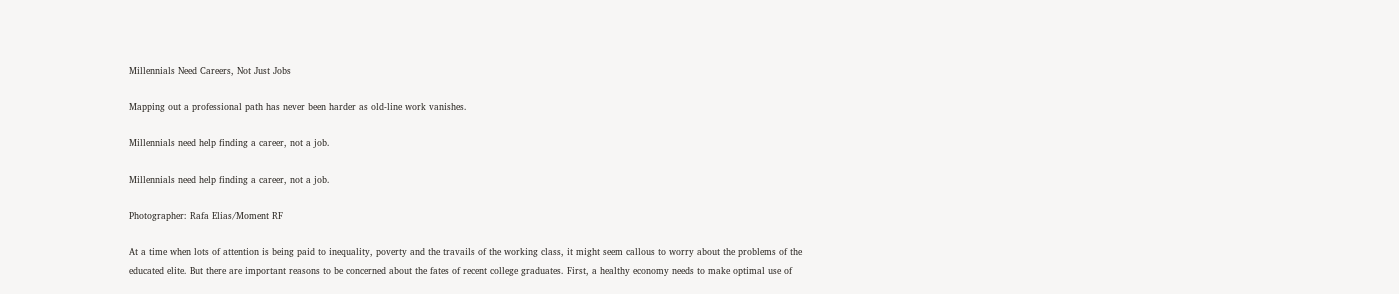Millennials Need Careers, Not Just Jobs

Mapping out a professional path has never been harder as old-line work vanishes.

Millennials need help finding a career, not a job.

Millennials need help finding a career, not a job.

Photographer: Rafa Elias/Moment RF

At a time when lots of attention is being paid to inequality, poverty and the travails of the working class, it might seem callous to worry about the problems of the educated elite. But there are important reasons to be concerned about the fates of recent college graduates. First, a healthy economy needs to make optimal use of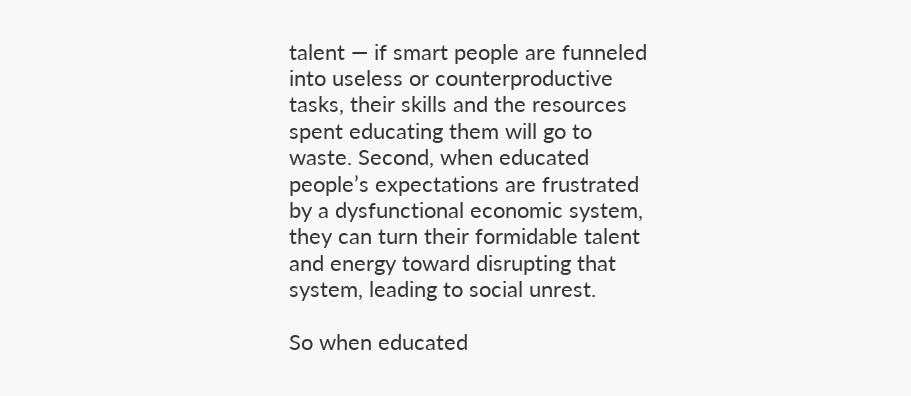talent — if smart people are funneled into useless or counterproductive tasks, their skills and the resources spent educating them will go to waste. Second, when educated people’s expectations are frustrated by a dysfunctional economic system, they can turn their formidable talent and energy toward disrupting that system, leading to social unrest.

So when educated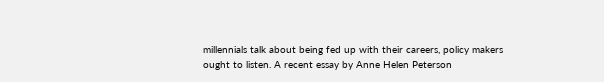millennials talk about being fed up with their careers, policy makers ought to listen. A recent essay by Anne Helen Peterson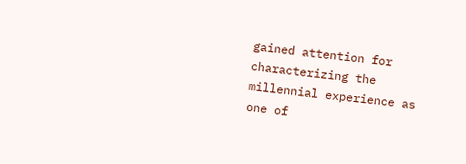gained attention for characterizing the millennial experience as one of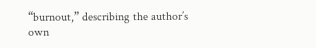“burnout,” describing the author’s own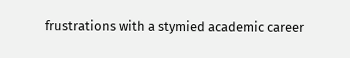frustrations with a stymied academic career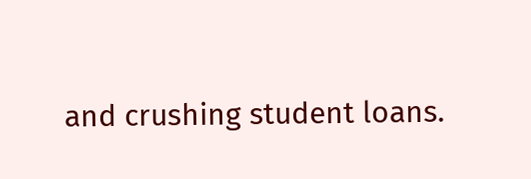and crushing student loans.